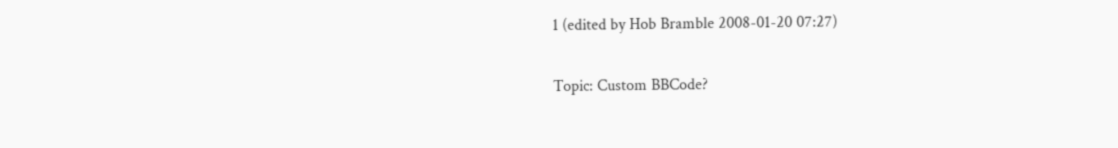1 (edited by Hob Bramble 2008-01-20 07:27)

Topic: Custom BBCode?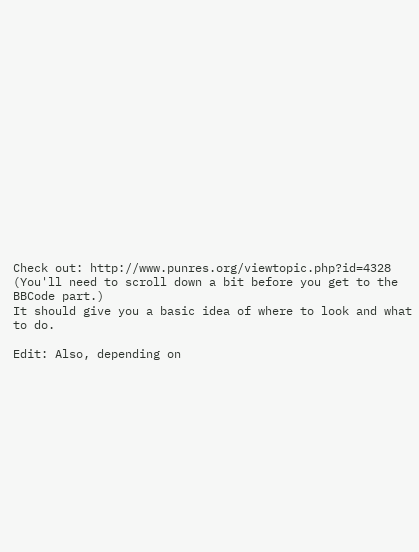Check out: http://www.punres.org/viewtopic.php?id=4328 (You'll need to scroll down a bit before you get to the BBCode part.)
It should give you a basic idea of where to look and what to do.

Edit: Also, depending on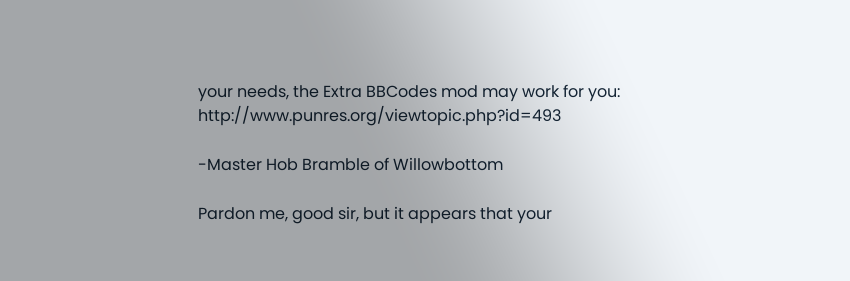your needs, the Extra BBCodes mod may work for you: http://www.punres.org/viewtopic.php?id=493

-Master Hob Bramble of Willowbottom

Pardon me, good sir, but it appears that your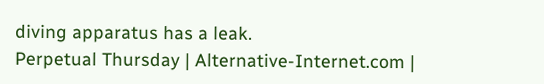diving apparatus has a leak.
Perpetual Thursday | Alternative-Internet.com |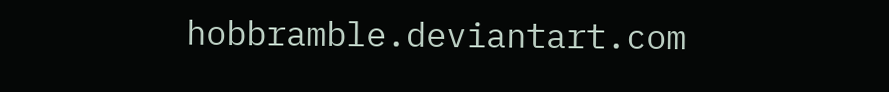hobbramble.deviantart.com